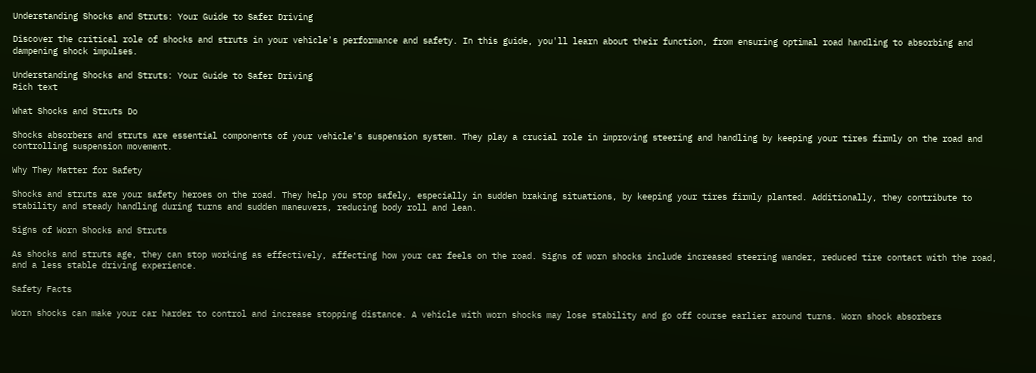Understanding Shocks and Struts: Your Guide to Safer Driving

Discover the critical role of shocks and struts in your vehicle's performance and safety. In this guide, you'll learn about their function, from ensuring optimal road handling to absorbing and dampening shock impulses.

Understanding Shocks and Struts: Your Guide to Safer Driving
Rich text

What Shocks and Struts Do

Shocks absorbers and struts are essential components of your vehicle's suspension system. They play a crucial role in improving steering and handling by keeping your tires firmly on the road and controlling suspension movement.

Why They Matter for Safety

Shocks and struts are your safety heroes on the road. They help you stop safely, especially in sudden braking situations, by keeping your tires firmly planted. Additionally, they contribute to stability and steady handling during turns and sudden maneuvers, reducing body roll and lean.

Signs of Worn Shocks and Struts

As shocks and struts age, they can stop working as effectively, affecting how your car feels on the road. Signs of worn shocks include increased steering wander, reduced tire contact with the road, and a less stable driving experience.

Safety Facts

Worn shocks can make your car harder to control and increase stopping distance. A vehicle with worn shocks may lose stability and go off course earlier around turns. Worn shock absorbers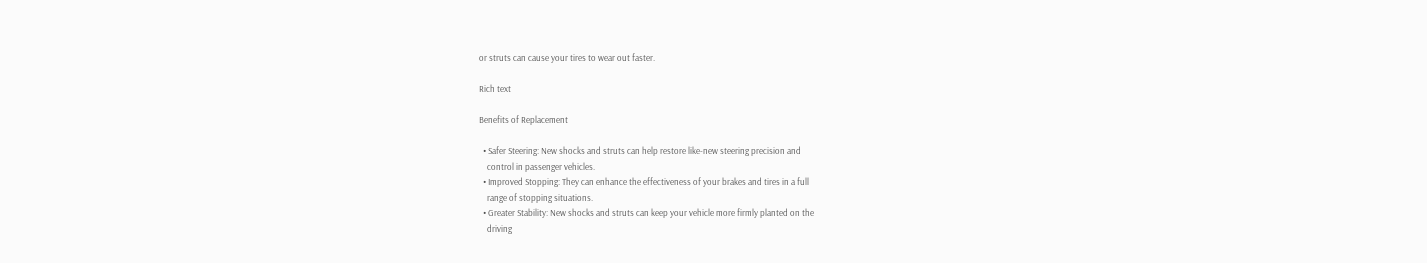or struts can cause your tires to wear out faster.

Rich text

Benefits of Replacement

  • Safer Steering: New shocks and struts can help restore like-new steering precision and
    control in passenger vehicles.
  • Improved Stopping: They can enhance the effectiveness of your brakes and tires in a full
    range of stopping situations.
  • Greater Stability: New shocks and struts can keep your vehicle more firmly planted on the
    driving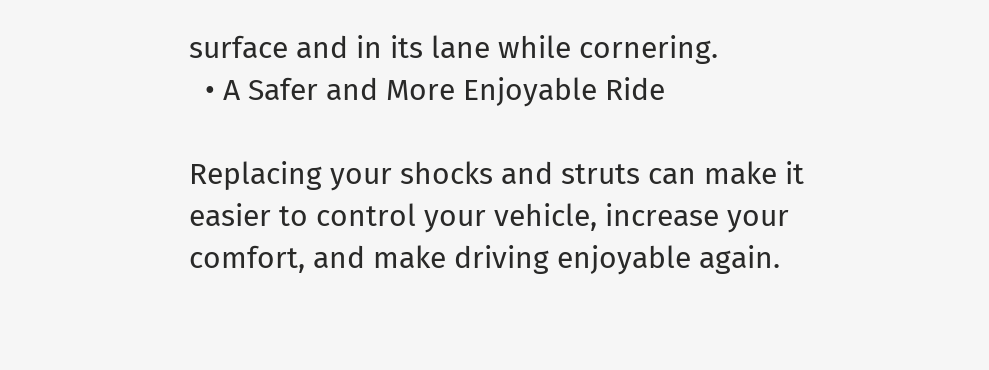surface and in its lane while cornering.
  • A Safer and More Enjoyable Ride

Replacing your shocks and struts can make it easier to control your vehicle, increase your comfort, and make driving enjoyable again.